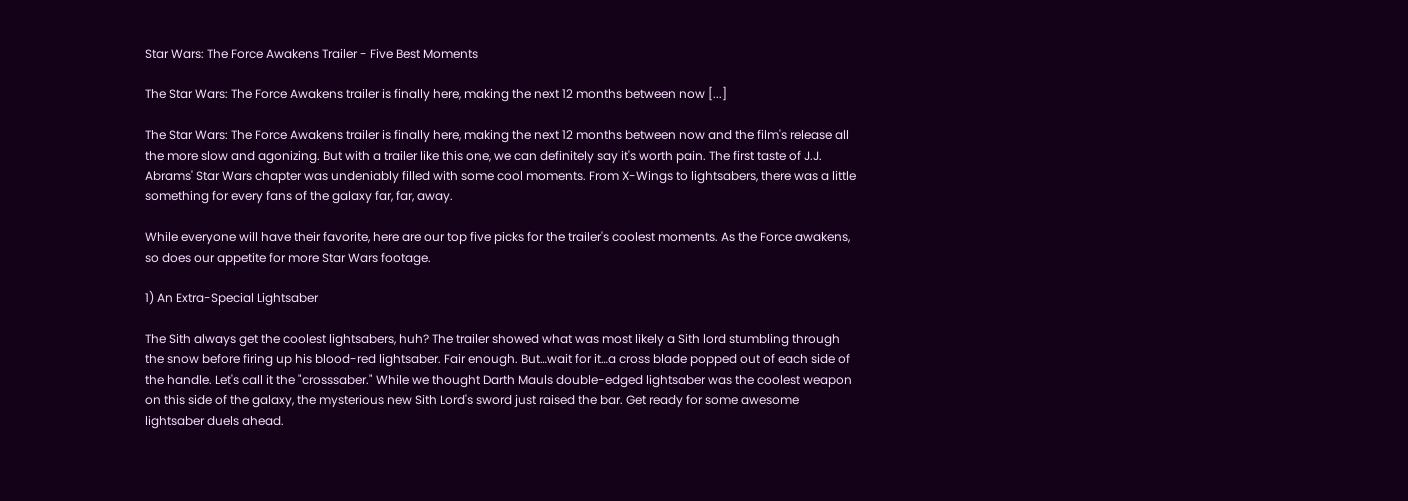Star Wars: The Force Awakens Trailer - Five Best Moments

The Star Wars: The Force Awakens trailer is finally here, making the next 12 months between now [...]

The Star Wars: The Force Awakens trailer is finally here, making the next 12 months between now and the film's release all the more slow and agonizing. But with a trailer like this one, we can definitely say it's worth pain. The first taste of J.J. Abrams' Star Wars chapter was undeniably filled with some cool moments. From X-Wings to lightsabers, there was a little something for every fans of the galaxy far, far, away.

While everyone will have their favorite, here are our top five picks for the trailer's coolest moments. As the Force awakens, so does our appetite for more Star Wars footage.

1) An Extra-Special Lightsaber

The Sith always get the coolest lightsabers, huh? The trailer showed what was most likely a Sith lord stumbling through the snow before firing up his blood-red lightsaber. Fair enough. But…wait for it…a cross blade popped out of each side of the handle. Let's call it the "crosssaber." While we thought Darth Mauls double-edged lightsaber was the coolest weapon on this side of the galaxy, the mysterious new Sith Lord's sword just raised the bar. Get ready for some awesome lightsaber duels ahead.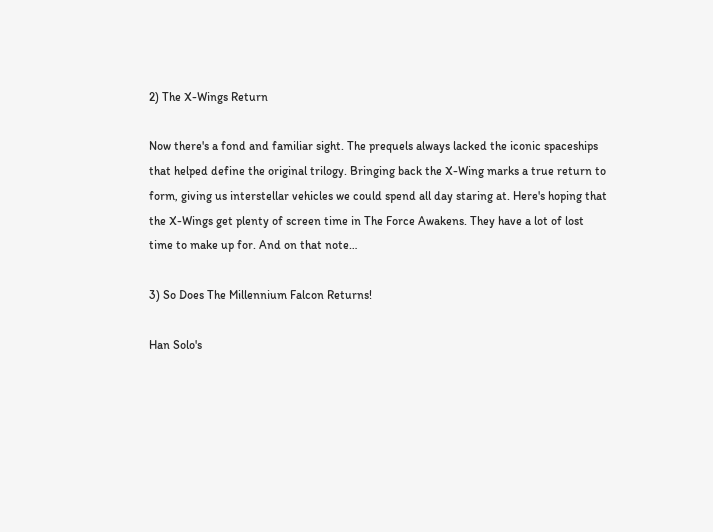2) The X-Wings Return

Now there's a fond and familiar sight. The prequels always lacked the iconic spaceships that helped define the original trilogy. Bringing back the X-Wing marks a true return to form, giving us interstellar vehicles we could spend all day staring at. Here's hoping that the X-Wings get plenty of screen time in The Force Awakens. They have a lot of lost time to make up for. And on that note…

3) So Does The Millennium Falcon Returns!

Han Solo's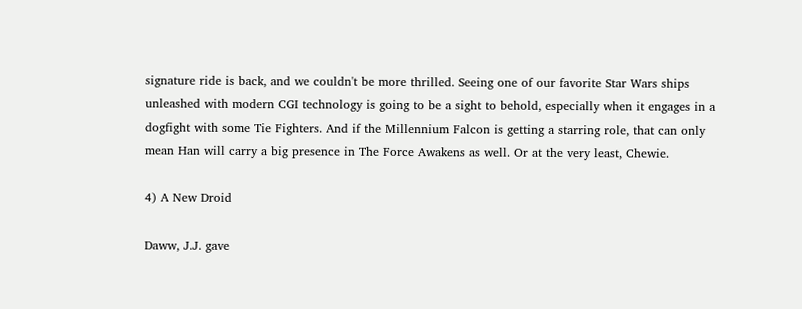signature ride is back, and we couldn't be more thrilled. Seeing one of our favorite Star Wars ships unleashed with modern CGI technology is going to be a sight to behold, especially when it engages in a dogfight with some Tie Fighters. And if the Millennium Falcon is getting a starring role, that can only mean Han will carry a big presence in The Force Awakens as well. Or at the very least, Chewie.

4) A New Droid

Daww, J.J. gave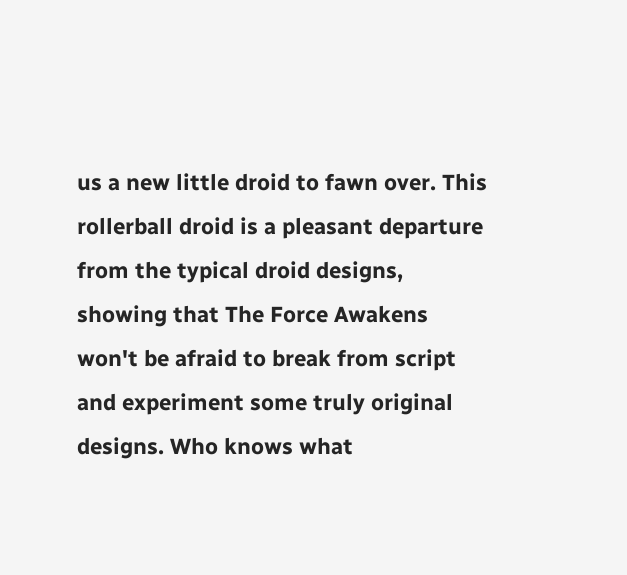us a new little droid to fawn over. This rollerball droid is a pleasant departure from the typical droid designs, showing that The Force Awakens won't be afraid to break from script and experiment some truly original designs. Who knows what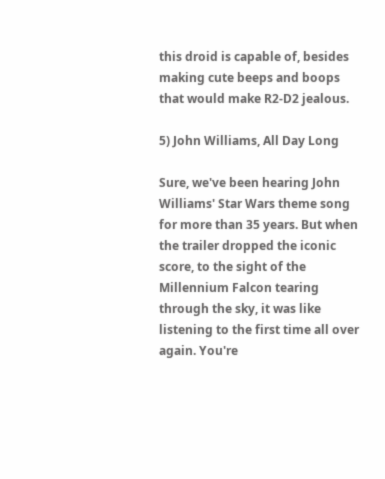this droid is capable of, besides making cute beeps and boops that would make R2-D2 jealous.

5) John Williams, All Day Long

Sure, we've been hearing John Williams' Star Wars theme song for more than 35 years. But when the trailer dropped the iconic score, to the sight of the Millennium Falcon tearing through the sky, it was like listening to the first time all over again. You're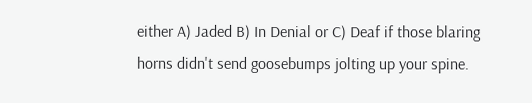either A) Jaded B) In Denial or C) Deaf if those blaring horns didn't send goosebumps jolting up your spine.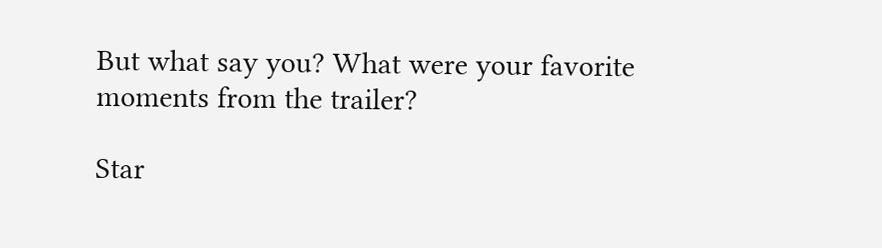But what say you? What were your favorite moments from the trailer?

Star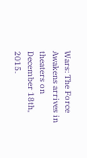Wars: The Force Awakens arrives in theaters on December 18th, 2015.